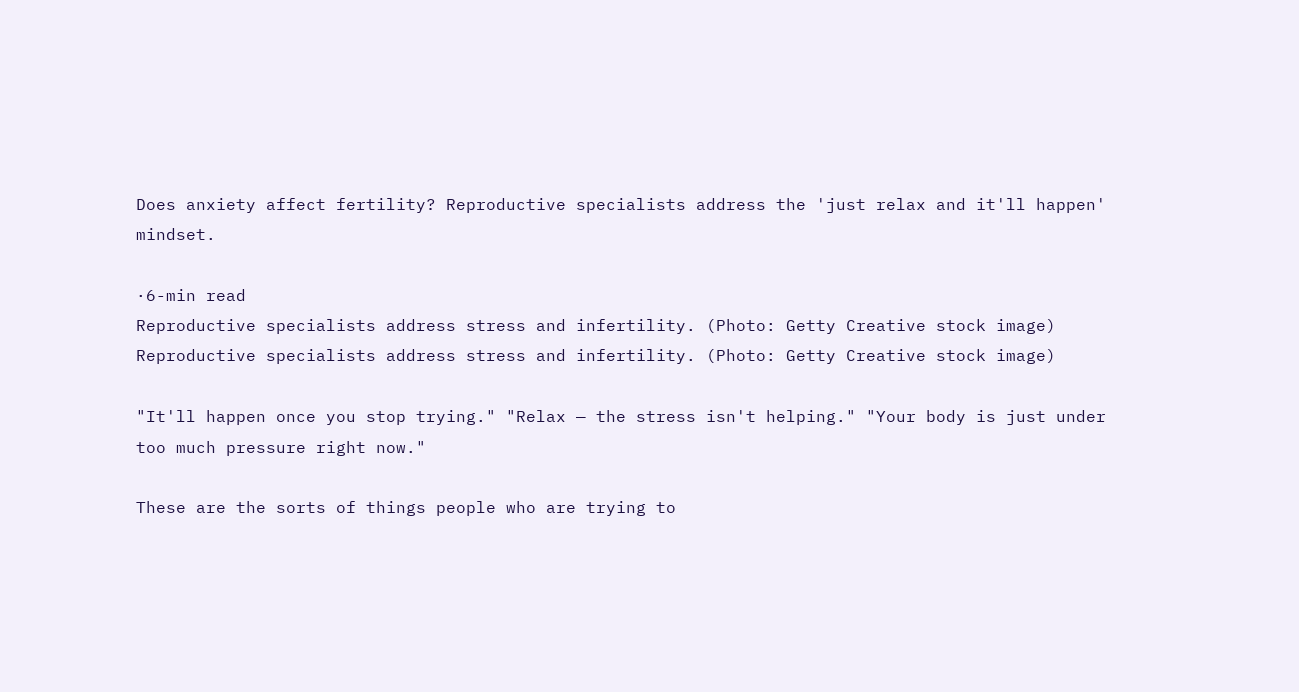Does anxiety affect fertility? Reproductive specialists address the 'just relax and it'll happen' mindset.

·6-min read
Reproductive specialists address stress and infertility. (Photo: Getty Creative stock image)
Reproductive specialists address stress and infertility. (Photo: Getty Creative stock image)

"It'll happen once you stop trying." "Relax — the stress isn't helping." "Your body is just under too much pressure right now."

These are the sorts of things people who are trying to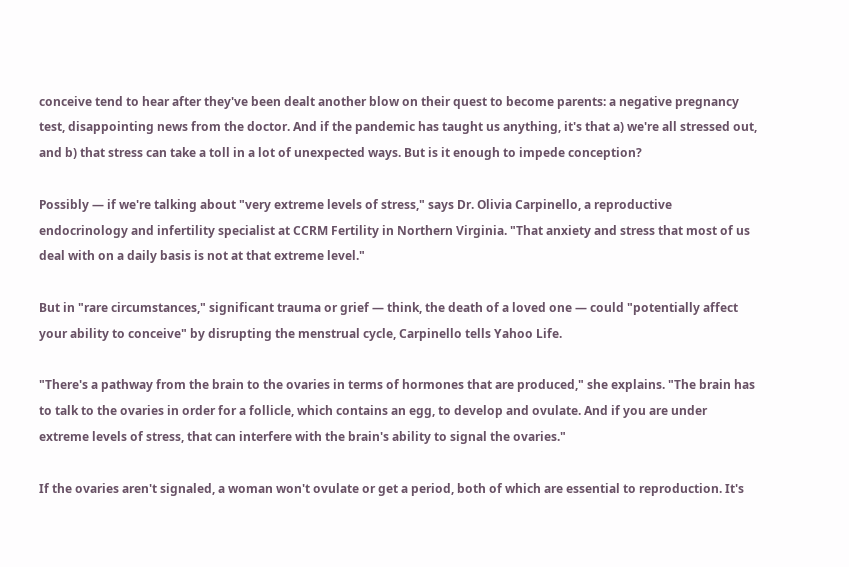conceive tend to hear after they've been dealt another blow on their quest to become parents: a negative pregnancy test, disappointing news from the doctor. And if the pandemic has taught us anything, it's that a) we're all stressed out, and b) that stress can take a toll in a lot of unexpected ways. But is it enough to impede conception?

Possibly — if we're talking about "very extreme levels of stress," says Dr. Olivia Carpinello, a reproductive endocrinology and infertility specialist at CCRM Fertility in Northern Virginia. "That anxiety and stress that most of us deal with on a daily basis is not at that extreme level."

But in "rare circumstances," significant trauma or grief — think, the death of a loved one — could "potentially affect your ability to conceive" by disrupting the menstrual cycle, Carpinello tells Yahoo Life.

"There's a pathway from the brain to the ovaries in terms of hormones that are produced," she explains. "The brain has to talk to the ovaries in order for a follicle, which contains an egg, to develop and ovulate. And if you are under extreme levels of stress, that can interfere with the brain's ability to signal the ovaries."

If the ovaries aren't signaled, a woman won't ovulate or get a period, both of which are essential to reproduction. It's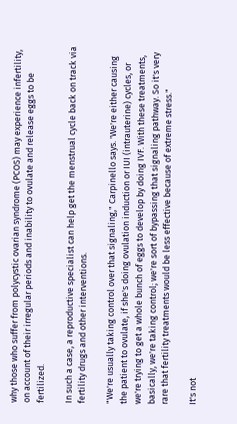why those who suffer from polycystic ovarian syndrome (PCOS) may experience infertility, on account of their irregular periods and inability to ovulate and release eggs to be fertilized.

In such a case, a reproductive specialist can help get the menstrual cycle back on track via fertility drugs and other interventions.

"We're usually taking control over that signaling," Carpinello says. 'We're either causing the patient to ovulate, if she's doing ovulation induction or IUI (intrauterine) cycles, or we're trying to get a whole bunch of eggs to develop by doing IVF. With these treatments, basically, we're taking control; we're sort of bypassing that signaling pathway. So it's very rare that fertility treatments would be less effective because of extreme stress."

It's not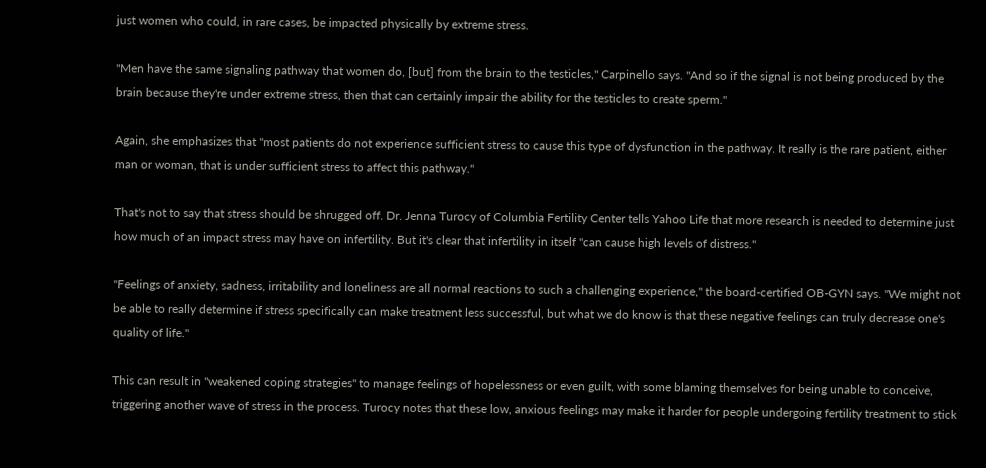just women who could, in rare cases, be impacted physically by extreme stress.

"Men have the same signaling pathway that women do, [but] from the brain to the testicles," Carpinello says. "And so if the signal is not being produced by the brain because they're under extreme stress, then that can certainly impair the ability for the testicles to create sperm."

Again, she emphasizes that "most patients do not experience sufficient stress to cause this type of dysfunction in the pathway. It really is the rare patient, either man or woman, that is under sufficient stress to affect this pathway."

That's not to say that stress should be shrugged off. Dr. Jenna Turocy of Columbia Fertility Center tells Yahoo Life that more research is needed to determine just how much of an impact stress may have on infertility. But it's clear that infertility in itself "can cause high levels of distress."

"Feelings of anxiety, sadness, irritability and loneliness are all normal reactions to such a challenging experience," the board-certified OB-GYN says. "We might not be able to really determine if stress specifically can make treatment less successful, but what we do know is that these negative feelings can truly decrease one's quality of life."

This can result in "weakened coping strategies" to manage feelings of hopelessness or even guilt, with some blaming themselves for being unable to conceive, triggering another wave of stress in the process. Turocy notes that these low, anxious feelings may make it harder for people undergoing fertility treatment to stick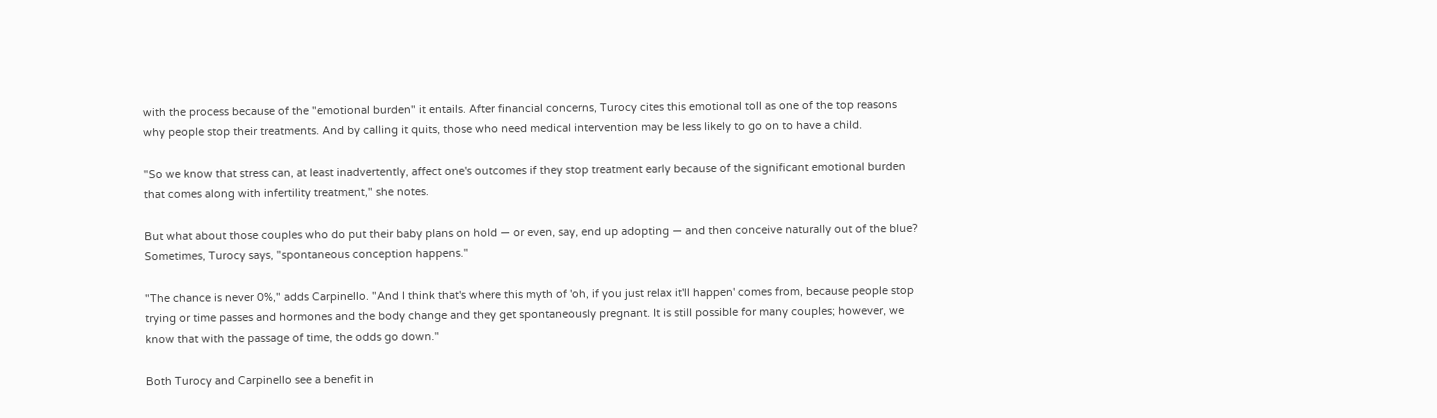with the process because of the "emotional burden" it entails. After financial concerns, Turocy cites this emotional toll as one of the top reasons why people stop their treatments. And by calling it quits, those who need medical intervention may be less likely to go on to have a child.

"So we know that stress can, at least inadvertently, affect one's outcomes if they stop treatment early because of the significant emotional burden that comes along with infertility treatment," she notes.

But what about those couples who do put their baby plans on hold — or even, say, end up adopting — and then conceive naturally out of the blue? Sometimes, Turocy says, "spontaneous conception happens."

"The chance is never 0%," adds Carpinello. "And I think that's where this myth of 'oh, if you just relax it'll happen' comes from, because people stop trying or time passes and hormones and the body change and they get spontaneously pregnant. It is still possible for many couples; however, we know that with the passage of time, the odds go down."

Both Turocy and Carpinello see a benefit in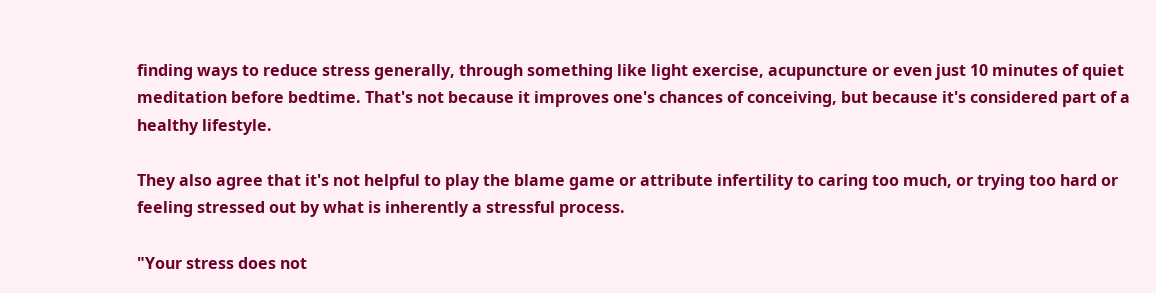finding ways to reduce stress generally, through something like light exercise, acupuncture or even just 10 minutes of quiet meditation before bedtime. That's not because it improves one's chances of conceiving, but because it's considered part of a healthy lifestyle.

They also agree that it's not helpful to play the blame game or attribute infertility to caring too much, or trying too hard or feeling stressed out by what is inherently a stressful process.

"Your stress does not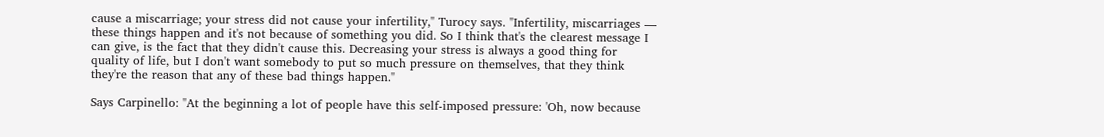cause a miscarriage; your stress did not cause your infertility," Turocy says. "Infertility, miscarriages — these things happen and it's not because of something you did. So I think that's the clearest message I can give, is the fact that they didn't cause this. Decreasing your stress is always a good thing for quality of life, but I don't want somebody to put so much pressure on themselves, that they think they're the reason that any of these bad things happen."

Says Carpinello: "At the beginning a lot of people have this self-imposed pressure: 'Oh, now because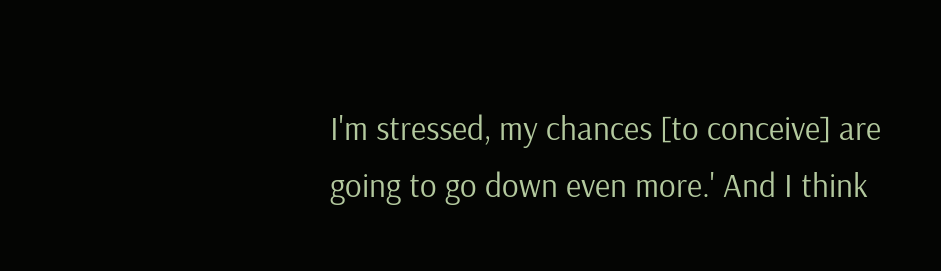I'm stressed, my chances [to conceive] are going to go down even more.' And I think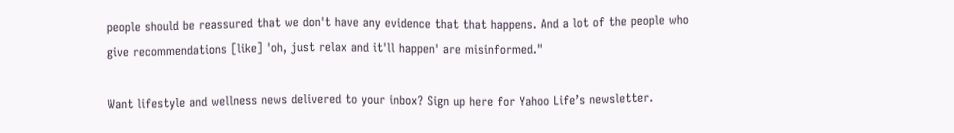people should be reassured that we don't have any evidence that that happens. And a lot of the people who give recommendations [like] 'oh, just relax and it'll happen' are misinformed."

Want lifestyle and wellness news delivered to your inbox? Sign up here for Yahoo Life’s newsletter.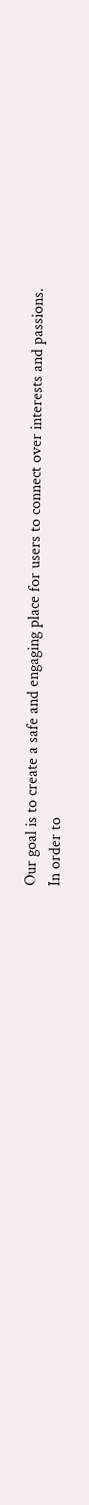Our goal is to create a safe and engaging place for users to connect over interests and passions. In order to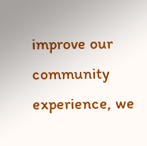improve our community experience, we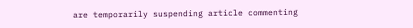are temporarily suspending article commenting